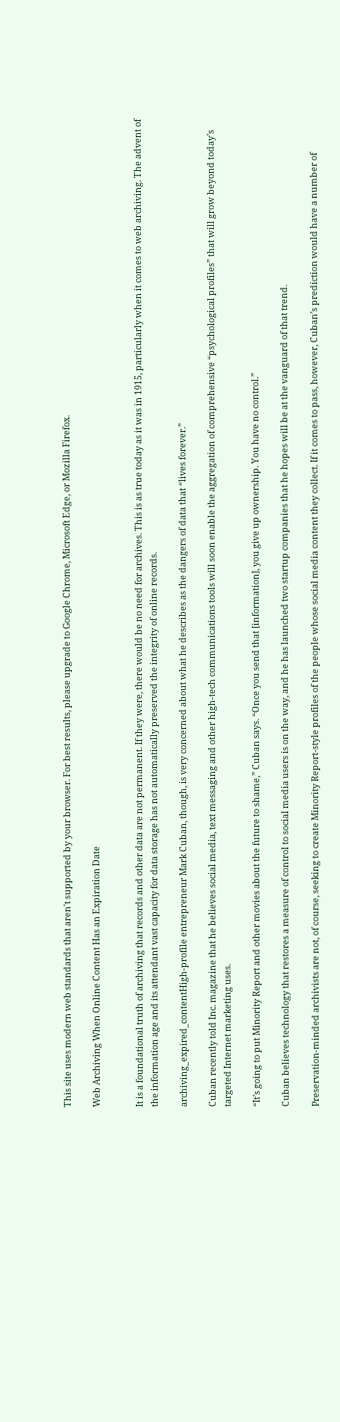This site uses modern web standards that aren't supported by your browser. For best results, please upgrade to Google Chrome, Microsoft Edge, or Mozilla Firefox.

Web Archiving When Online Content Has an Expiration Date


It is a foundational truth of archiving that records and other data are not permanent. If they were, there would be no need for archives. This is as true today as it was in 1915, particularly when it comes to web archiving. The advent of the information age and its attendant vast capacity for data storage has not automatically preserved the integrity of online records.

archiving_expired_contentHigh-profile entrepreneur Mark Cuban, though, is very concerned about what he describes as the dangers of data that “lives forever.”

Cuban recently told Inc. magazine that he believes social media, text messaging and other high-tech communications tools will soon enable the aggregation of comprehensive “psychological profiles” that will grow beyond today’s targeted Internet marketing uses.

“It’s going to put Minority Report and other movies about the future to shame,” Cuban says. “Once you send that [information], you give up ownership. You have no control.”

Cuban believes technology that restores a measure of control to social media users is on the way, and he has launched two startup companies that he hopes will be at the vanguard of that trend.

Preservation-minded archivists are not, of course, seeking to create Minority Report-style profiles of the people whose social media content they collect. If it comes to pass, however, Cuban’s prediction would have a number of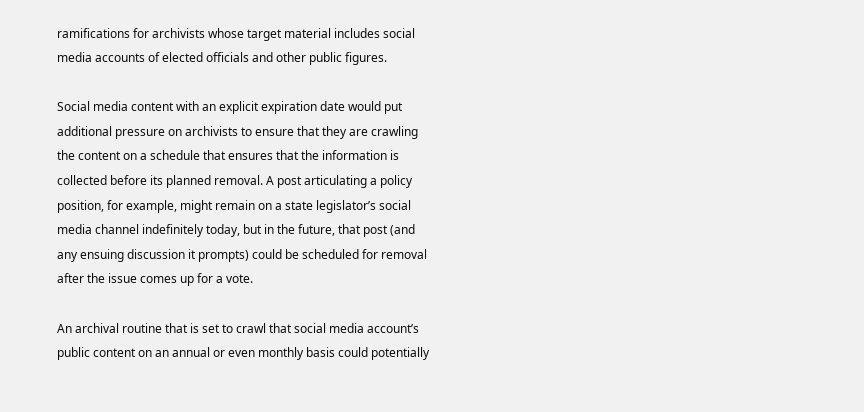ramifications for archivists whose target material includes social media accounts of elected officials and other public figures.

Social media content with an explicit expiration date would put additional pressure on archivists to ensure that they are crawling the content on a schedule that ensures that the information is collected before its planned removal. A post articulating a policy position, for example, might remain on a state legislator’s social media channel indefinitely today, but in the future, that post (and any ensuing discussion it prompts) could be scheduled for removal after the issue comes up for a vote.

An archival routine that is set to crawl that social media account’s public content on an annual or even monthly basis could potentially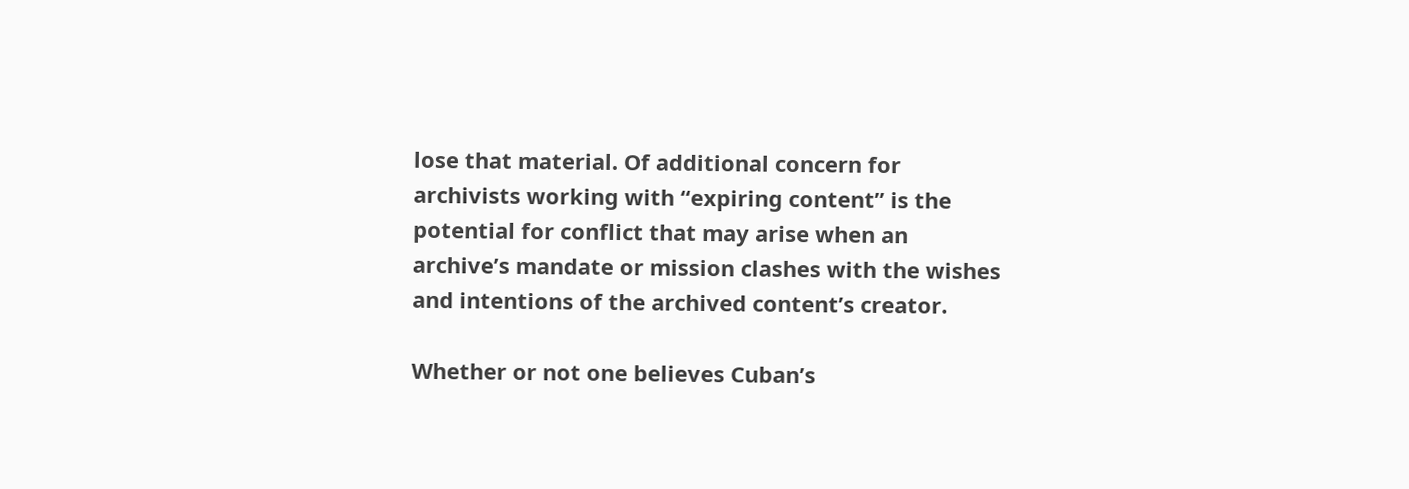lose that material. Of additional concern for archivists working with “expiring content” is the potential for conflict that may arise when an archive’s mandate or mission clashes with the wishes and intentions of the archived content’s creator.

Whether or not one believes Cuban’s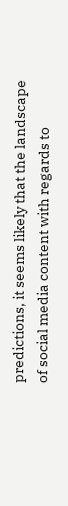predictions, it seems likely that the landscape of social media content with regards to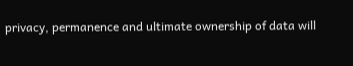privacy, permanence and ultimate ownership of data will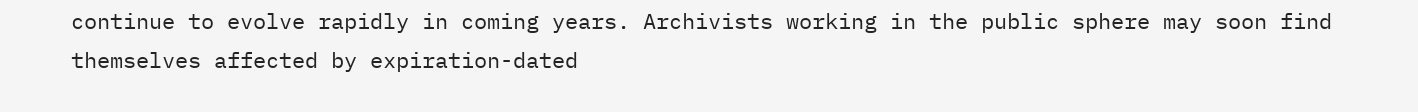continue to evolve rapidly in coming years. Archivists working in the public sphere may soon find themselves affected by expiration-dated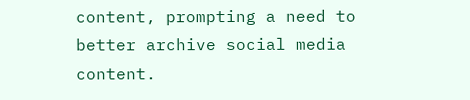content, prompting a need to better archive social media content.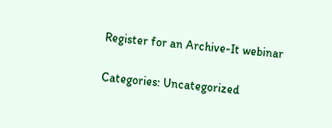Register for an Archive-It webinar

Categories: Uncategorized